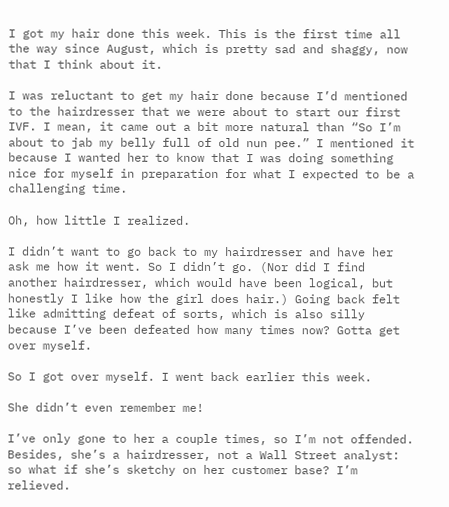I got my hair done this week. This is the first time all the way since August, which is pretty sad and shaggy, now that I think about it.

I was reluctant to get my hair done because I’d mentioned to the hairdresser that we were about to start our first IVF. I mean, it came out a bit more natural than “So I’m about to jab my belly full of old nun pee.” I mentioned it because I wanted her to know that I was doing something nice for myself in preparation for what I expected to be a challenging time.

Oh, how little I realized.

I didn’t want to go back to my hairdresser and have her ask me how it went. So I didn’t go. (Nor did I find another hairdresser, which would have been logical, but honestly I like how the girl does hair.) Going back felt like admitting defeat of sorts, which is also silly because I’ve been defeated how many times now? Gotta get over myself.

So I got over myself. I went back earlier this week.

She didn’t even remember me!

I’ve only gone to her a couple times, so I’m not offended. Besides, she’s a hairdresser, not a Wall Street analyst: so what if she’s sketchy on her customer base? I’m relieved.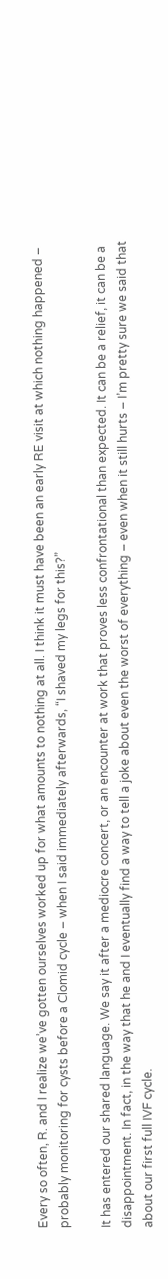Every so often, R. and I realize we’ve gotten ourselves worked up for what amounts to nothing at all. I think it must have been an early RE visit at which nothing happened – probably monitoring for cysts before a Clomid cycle – when I said immediately afterwards, “I shaved my legs for this?”

It has entered our shared language. We say it after a mediocre concert, or an encounter at work that proves less confrontational than expected. It can be a relief, it can be a disappointment. In fact, in the way that he and I eventually find a way to tell a joke about even the worst of everything – even when it still hurts – I’m pretty sure we said that about our first full IVF cycle.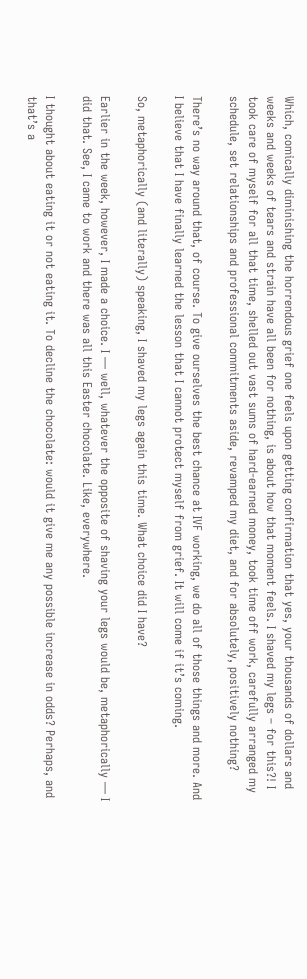Which, comically diminishing the horrendous grief one feels upon getting confirmation that yes, your thousands of dollars and weeks and weeks of tears and strain have all been for nothing, is about how that moment feels. I shaved my legs – for this?! I took care of myself for all that time, shelled out vast sums of hard-earned money, took time off work, carefully arranged my schedule, set relationships and professional commitments aside, revamped my diet, and for absolutely, positively nothing?

There’s no way around that, of course. To give ourselves the best chance at IVF working, we do all of those things and more. And I believe that I have finally learned the lesson that I cannot protect myself from grief. It will come if it’s coming.

So, metaphorically (and literally) speaking, I shaved my legs again this time. What choice did I have?

Earlier in the week, however, I made a choice. I — well, whatever the opposite of shaving your legs would be, metaphorically — I did that. See, I came to work and there was all this Easter chocolate. Like, everywhere.

I thought about eating it or not eating it. To decline the chocolate: would it give me any possible increase in odds? Perhaps, and that’s a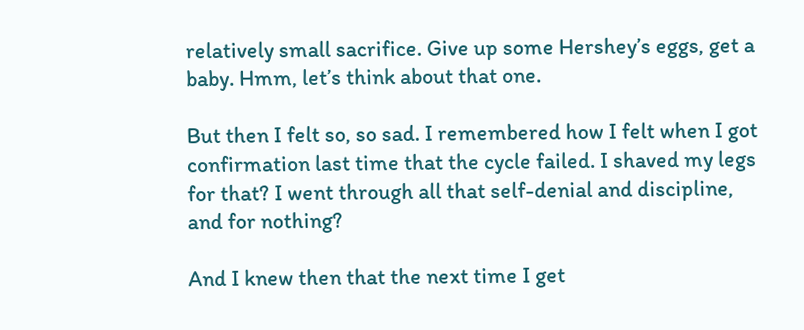relatively small sacrifice. Give up some Hershey’s eggs, get a baby. Hmm, let’s think about that one.

But then I felt so, so sad. I remembered how I felt when I got confirmation last time that the cycle failed. I shaved my legs for that? I went through all that self-denial and discipline, and for nothing?

And I knew then that the next time I get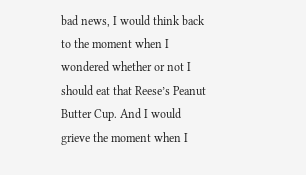bad news, I would think back to the moment when I wondered whether or not I should eat that Reese’s Peanut Butter Cup. And I would grieve the moment when I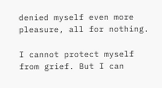denied myself even more pleasure, all for nothing.

I cannot protect myself from grief. But I can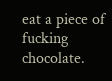eat a piece of fucking chocolate.